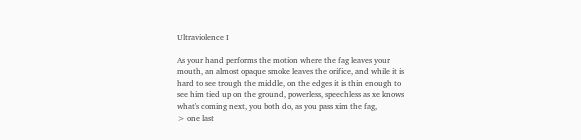Ultraviolence I

As your hand performs the motion where the fag leaves your mouth, an almost opaque smoke leaves the orifice, and while it is hard to see trough the middle, on the edges it is thin enough to see him tied up on the ground, powerless, speechless as xe knows what's coming next, you both do, as you pass xim the fag,
> one last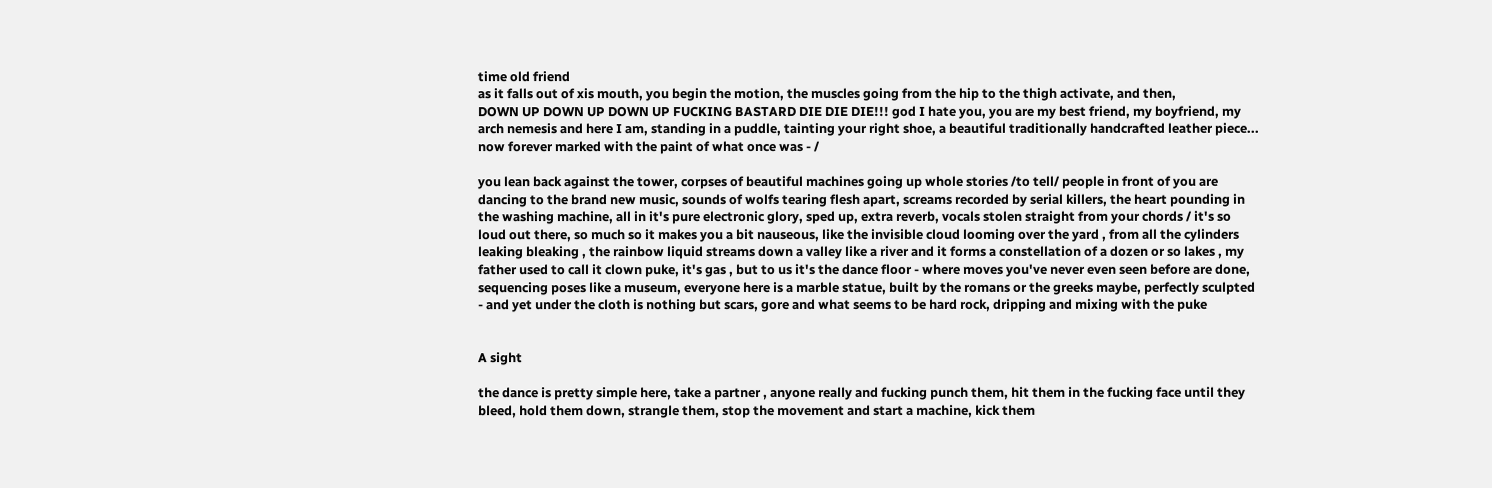time old friend
as it falls out of xis mouth, you begin the motion, the muscles going from the hip to the thigh activate, and then,
DOWN UP DOWN UP DOWN UP FUCKING BASTARD DIE DIE DIE!!! god I hate you, you are my best friend, my boyfriend, my arch nemesis and here I am, standing in a puddle, tainting your right shoe, a beautiful traditionally handcrafted leather piece... now forever marked with the paint of what once was - /

you lean back against the tower, corpses of beautiful machines going up whole stories /to tell/ people in front of you are dancing to the brand new music, sounds of wolfs tearing flesh apart, screams recorded by serial killers, the heart pounding in the washing machine, all in it's pure electronic glory, sped up, extra reverb, vocals stolen straight from your chords / it's so loud out there, so much so it makes you a bit nauseous, like the invisible cloud looming over the yard , from all the cylinders leaking bleaking , the rainbow liquid streams down a valley like a river and it forms a constellation of a dozen or so lakes , my father used to call it clown puke, it's gas , but to us it's the dance floor - where moves you've never even seen before are done, sequencing poses like a museum, everyone here is a marble statue, built by the romans or the greeks maybe, perfectly sculpted - and yet under the cloth is nothing but scars, gore and what seems to be hard rock, dripping and mixing with the puke


A sight

the dance is pretty simple here, take a partner , anyone really and fucking punch them, hit them in the fucking face until they bleed, hold them down, strangle them, stop the movement and start a machine, kick them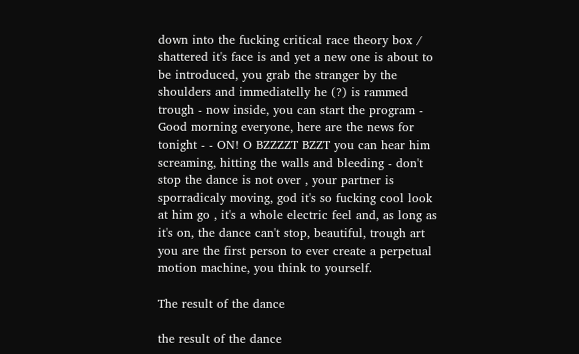down into the fucking critical race theory box / shattered it's face is and yet a new one is about to be introduced, you grab the stranger by the shoulders and immediatelly he (?) is rammed trough - now inside, you can start the program - Good morning everyone, here are the news for tonight - - ON! O BZZZZT BZZT you can hear him screaming, hitting the walls and bleeding - don't stop the dance is not over , your partner is sporradicaly moving, god it's so fucking cool look at him go , it's a whole electric feel and, as long as it's on, the dance can't stop, beautiful, trough art you are the first person to ever create a perpetual motion machine, you think to yourself.

The result of the dance

the result of the dance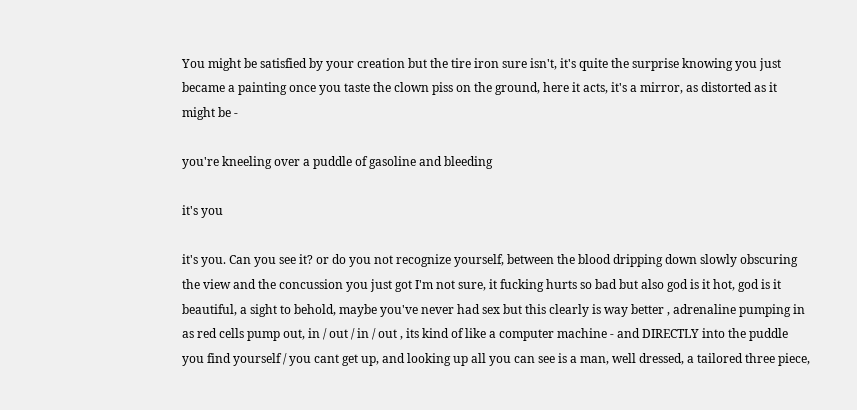You might be satisfied by your creation but the tire iron sure isn't, it's quite the surprise knowing you just became a painting once you taste the clown piss on the ground, here it acts, it's a mirror, as distorted as it might be -

you're kneeling over a puddle of gasoline and bleeding

it's you

it's you. Can you see it? or do you not recognize yourself, between the blood dripping down slowly obscuring the view and the concussion you just got I'm not sure, it fucking hurts so bad but also god is it hot, god is it beautiful, a sight to behold, maybe you've never had sex but this clearly is way better , adrenaline pumping in as red cells pump out, in / out / in / out , its kind of like a computer machine - and DIRECTLY into the puddle you find yourself / you cant get up, and looking up all you can see is a man, well dressed, a tailored three piece,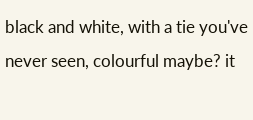black and white, with a tie you've never seen, colourful maybe? it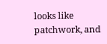looks like patchwork, and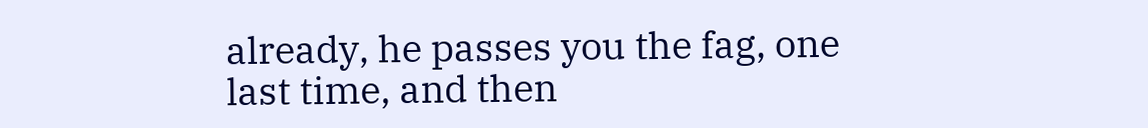already, he passes you the fag, one last time, and then